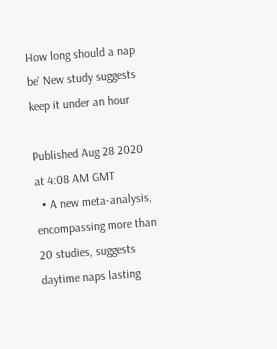How long should a nap be' New study suggests keep it under an hour

Published Aug 28 2020 at 4:08 AM GMT
  • A new meta-analysis, encompassing more than 20 studies, suggests daytime naps lasting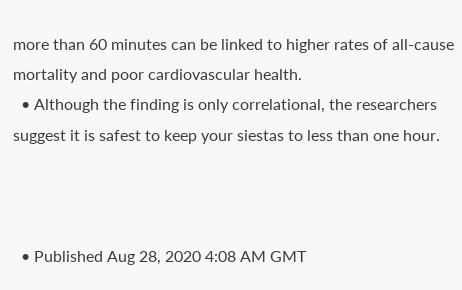more than 60 minutes can be linked to higher rates of all-cause mortality and poor cardiovascular health.
  • Although the finding is only correlational, the researchers suggest it is safest to keep your siestas to less than one hour.



  • Published Aug 28, 2020 4:08 AM GMT